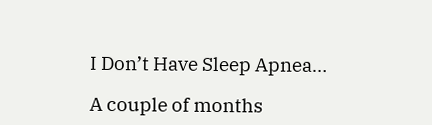I Don’t Have Sleep Apnea…

A couple of months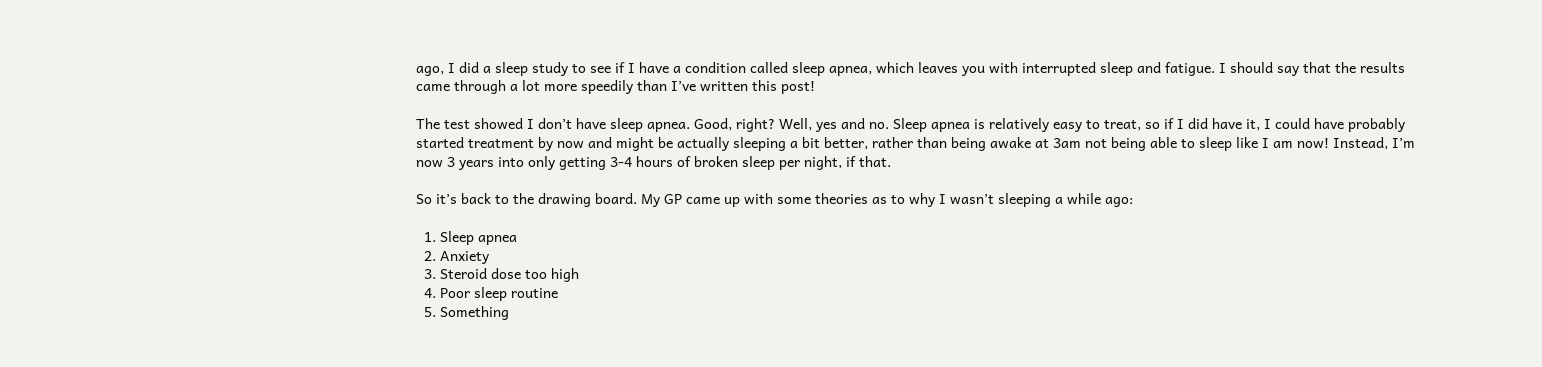ago, I did a sleep study to see if I have a condition called sleep apnea, which leaves you with interrupted sleep and fatigue. I should say that the results came through a lot more speedily than I’ve written this post!

The test showed I don’t have sleep apnea. Good, right? Well, yes and no. Sleep apnea is relatively easy to treat, so if I did have it, I could have probably started treatment by now and might be actually sleeping a bit better, rather than being awake at 3am not being able to sleep like I am now! Instead, I’m now 3 years into only getting 3-4 hours of broken sleep per night, if that.

So it’s back to the drawing board. My GP came up with some theories as to why I wasn’t sleeping a while ago:

  1. Sleep apnea
  2. Anxiety
  3. Steroid dose too high
  4. Poor sleep routine
  5. Something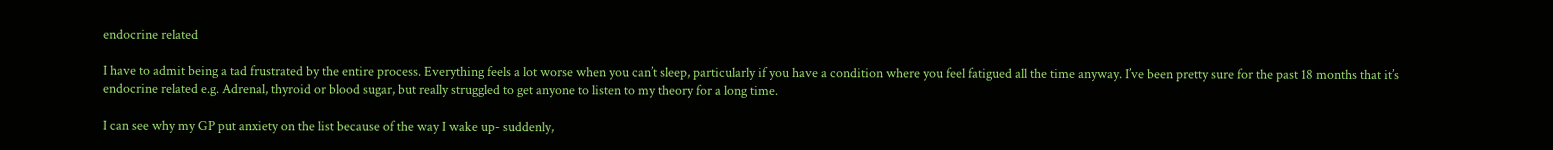endocrine related

I have to admit being a tad frustrated by the entire process. Everything feels a lot worse when you can’t sleep, particularly if you have a condition where you feel fatigued all the time anyway. I’ve been pretty sure for the past 18 months that it’s endocrine related e.g. Adrenal, thyroid or blood sugar, but really struggled to get anyone to listen to my theory for a long time.

I can see why my GP put anxiety on the list because of the way I wake up- suddenly,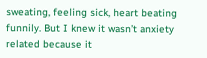sweating, feeling sick, heart beating funnily. But I knew it wasn’t anxiety related because it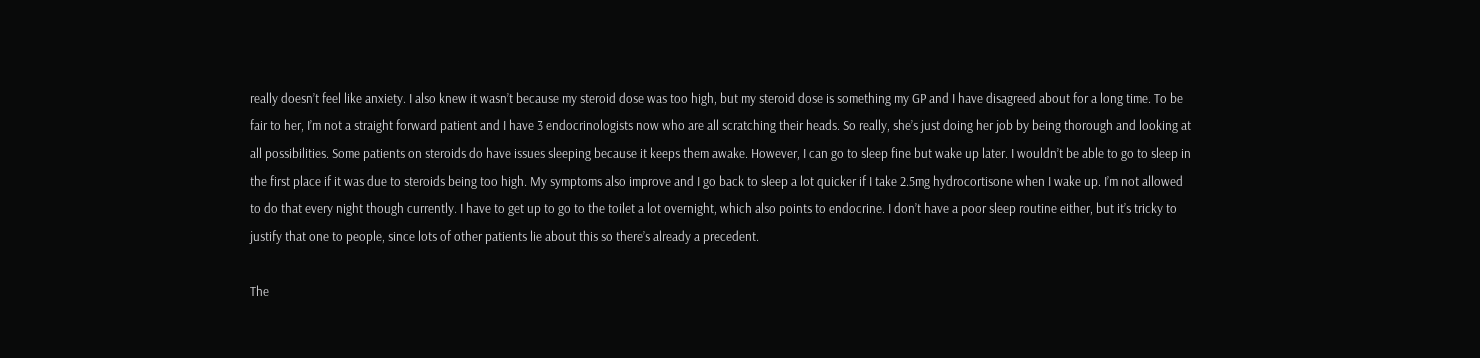really doesn’t feel like anxiety. I also knew it wasn’t because my steroid dose was too high, but my steroid dose is something my GP and I have disagreed about for a long time. To be fair to her, I’m not a straight forward patient and I have 3 endocrinologists now who are all scratching their heads. So really, she’s just doing her job by being thorough and looking at all possibilities. Some patients on steroids do have issues sleeping because it keeps them awake. However, I can go to sleep fine but wake up later. I wouldn’t be able to go to sleep in the first place if it was due to steroids being too high. My symptoms also improve and I go back to sleep a lot quicker if I take 2.5mg hydrocortisone when I wake up. I’m not allowed to do that every night though currently. I have to get up to go to the toilet a lot overnight, which also points to endocrine. I don’t have a poor sleep routine either, but it’s tricky to justify that one to people, since lots of other patients lie about this so there’s already a precedent.

The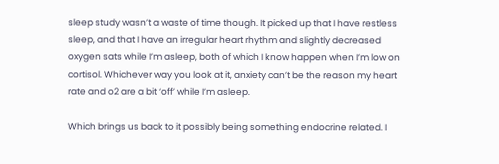sleep study wasn’t a waste of time though. It picked up that I have restless sleep, and that I have an irregular heart rhythm and slightly decreased oxygen sats while I’m asleep, both of which I know happen when I’m low on cortisol. Whichever way you look at it, anxiety can’t be the reason my heart rate and o2 are a bit ‘off’ while I’m asleep.

Which brings us back to it possibly being something endocrine related. I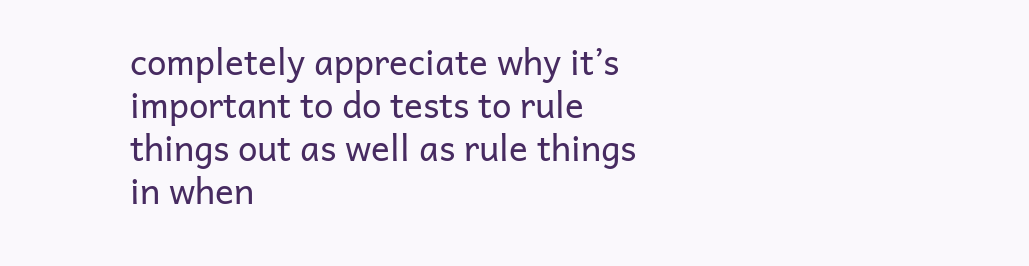completely appreciate why it’s important to do tests to rule things out as well as rule things in when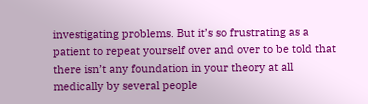investigating problems. But it’s so frustrating as a patient to repeat yourself over and over to be told that there isn’t any foundation in your theory at all medically by several people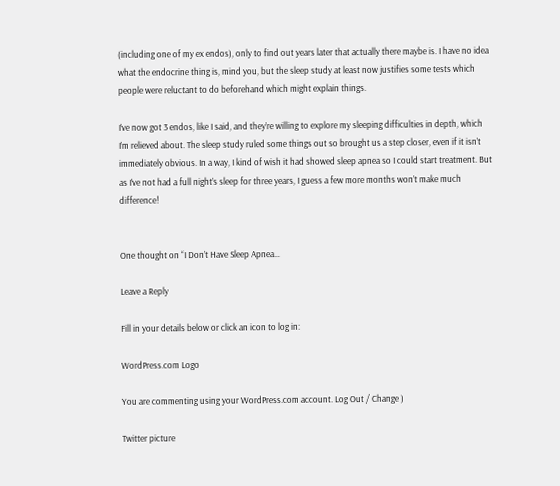(including one of my ex endos), only to find out years later that actually there maybe is. I have no idea what the endocrine thing is, mind you, but the sleep study at least now justifies some tests which people were reluctant to do beforehand which might explain things.

I’ve now got 3 endos, like I said, and they’re willing to explore my sleeping difficulties in depth, which I’m relieved about. The sleep study ruled some things out so brought us a step closer, even if it isn’t immediately obvious. In a way, I kind of wish it had showed sleep apnea so I could start treatment. But as I’ve not had a full night’s sleep for three years, I guess a few more months won’t make much difference!


One thought on “I Don’t Have Sleep Apnea…

Leave a Reply

Fill in your details below or click an icon to log in:

WordPress.com Logo

You are commenting using your WordPress.com account. Log Out / Change )

Twitter picture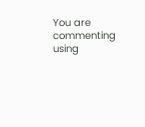You are commenting using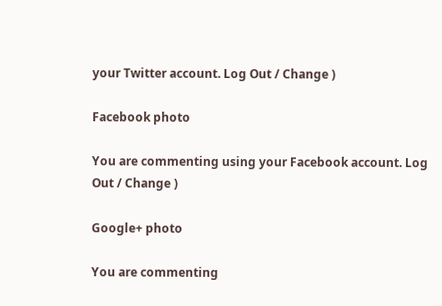your Twitter account. Log Out / Change )

Facebook photo

You are commenting using your Facebook account. Log Out / Change )

Google+ photo

You are commenting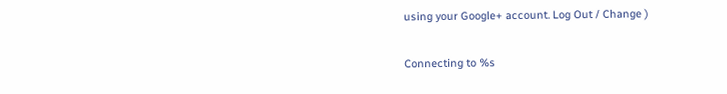using your Google+ account. Log Out / Change )

Connecting to %s